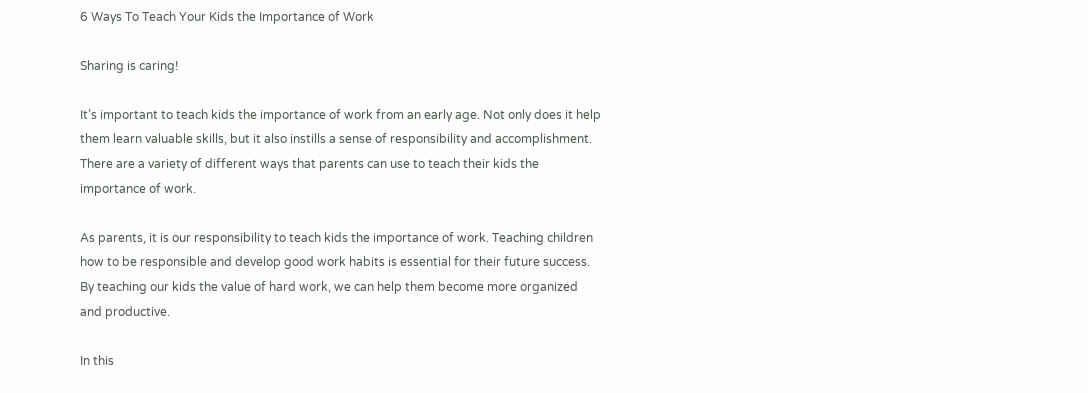6 Ways To Teach Your Kids the Importance of Work

Sharing is caring!

It’s important to teach kids the importance of work from an early age. Not only does it help them learn valuable skills, but it also instills a sense of responsibility and accomplishment. There are a variety of different ways that parents can use to teach their kids the importance of work.

As parents, it is our responsibility to teach kids the importance of work. Teaching children how to be responsible and develop good work habits is essential for their future success. By teaching our kids the value of hard work, we can help them become more organized and productive.

In this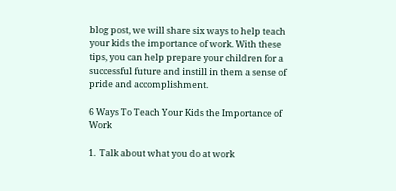blog post, we will share six ways to help teach your kids the importance of work. With these tips, you can help prepare your children for a successful future and instill in them a sense of pride and accomplishment.

6 Ways To Teach Your Kids the Importance of Work

1.  Talk about what you do at work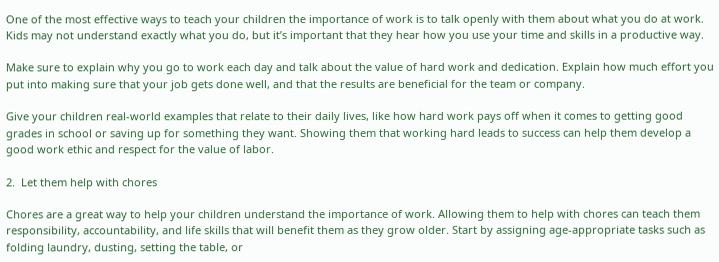One of the most effective ways to teach your children the importance of work is to talk openly with them about what you do at work. Kids may not understand exactly what you do, but it’s important that they hear how you use your time and skills in a productive way.

Make sure to explain why you go to work each day and talk about the value of hard work and dedication. Explain how much effort you put into making sure that your job gets done well, and that the results are beneficial for the team or company.

Give your children real-world examples that relate to their daily lives, like how hard work pays off when it comes to getting good grades in school or saving up for something they want. Showing them that working hard leads to success can help them develop a good work ethic and respect for the value of labor.

2.  Let them help with chores

Chores are a great way to help your children understand the importance of work. Allowing them to help with chores can teach them responsibility, accountability, and life skills that will benefit them as they grow older. Start by assigning age-appropriate tasks such as folding laundry, dusting, setting the table, or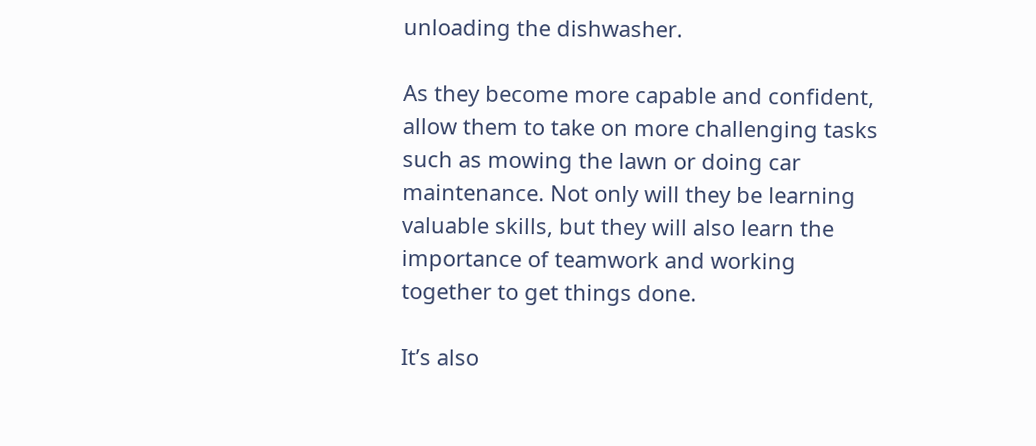unloading the dishwasher.

As they become more capable and confident, allow them to take on more challenging tasks such as mowing the lawn or doing car maintenance. Not only will they be learning valuable skills, but they will also learn the importance of teamwork and working together to get things done.

It’s also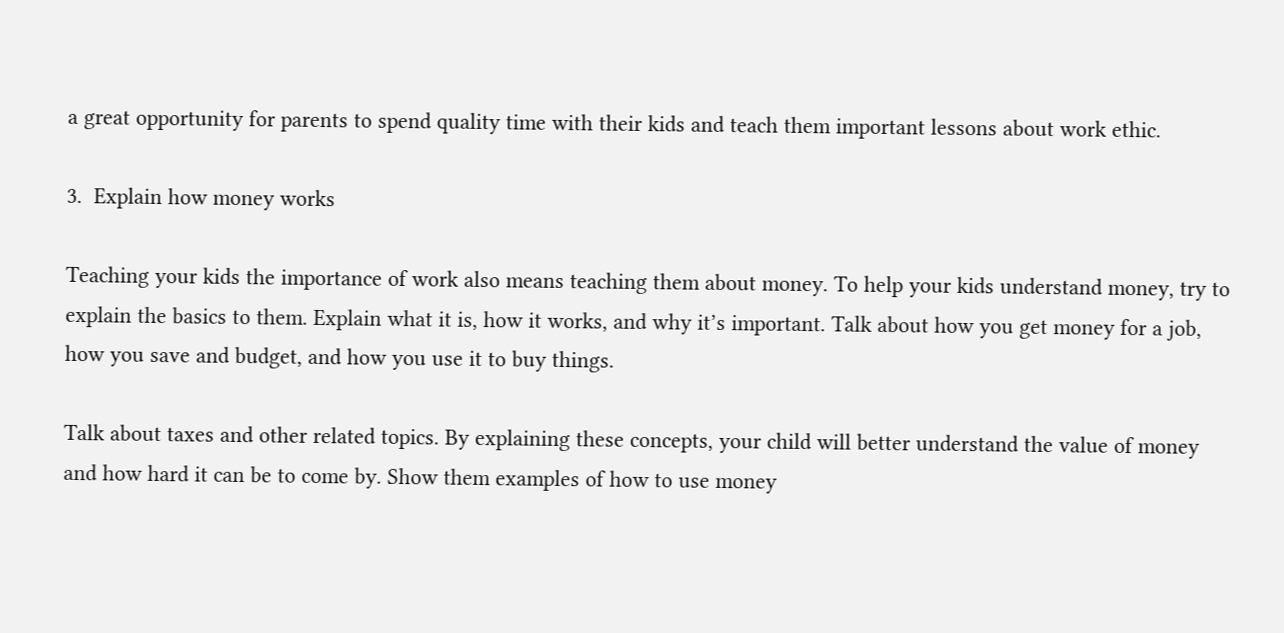a great opportunity for parents to spend quality time with their kids and teach them important lessons about work ethic.

3.  Explain how money works

Teaching your kids the importance of work also means teaching them about money. To help your kids understand money, try to explain the basics to them. Explain what it is, how it works, and why it’s important. Talk about how you get money for a job, how you save and budget, and how you use it to buy things.

Talk about taxes and other related topics. By explaining these concepts, your child will better understand the value of money and how hard it can be to come by. Show them examples of how to use money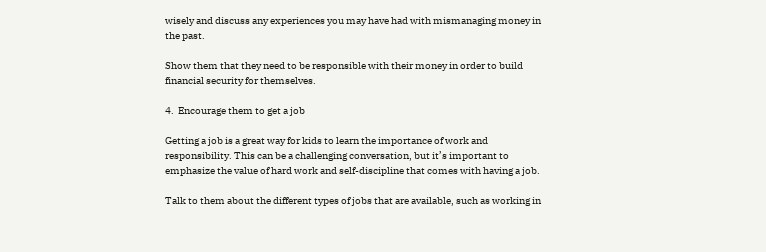wisely and discuss any experiences you may have had with mismanaging money in the past.

Show them that they need to be responsible with their money in order to build financial security for themselves.

4.  Encourage them to get a job

Getting a job is a great way for kids to learn the importance of work and responsibility. This can be a challenging conversation, but it’s important to emphasize the value of hard work and self-discipline that comes with having a job.

Talk to them about the different types of jobs that are available, such as working in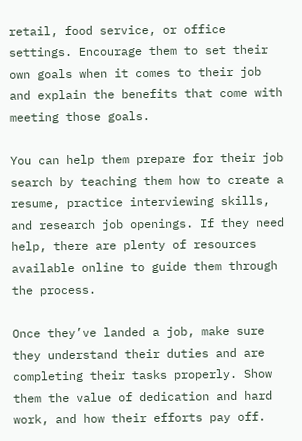retail, food service, or office settings. Encourage them to set their own goals when it comes to their job and explain the benefits that come with meeting those goals.

You can help them prepare for their job search by teaching them how to create a resume, practice interviewing skills, and research job openings. If they need help, there are plenty of resources available online to guide them through the process.

Once they’ve landed a job, make sure they understand their duties and are completing their tasks properly. Show them the value of dedication and hard work, and how their efforts pay off.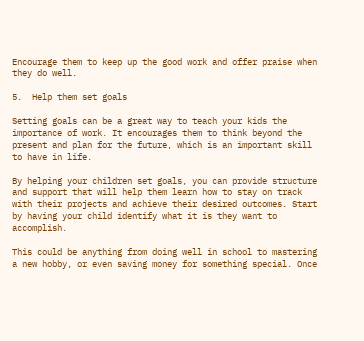Encourage them to keep up the good work and offer praise when they do well.

5.  Help them set goals

Setting goals can be a great way to teach your kids the importance of work. It encourages them to think beyond the present and plan for the future, which is an important skill to have in life.

By helping your children set goals, you can provide structure and support that will help them learn how to stay on track with their projects and achieve their desired outcomes. Start by having your child identify what it is they want to accomplish.

This could be anything from doing well in school to mastering a new hobby, or even saving money for something special. Once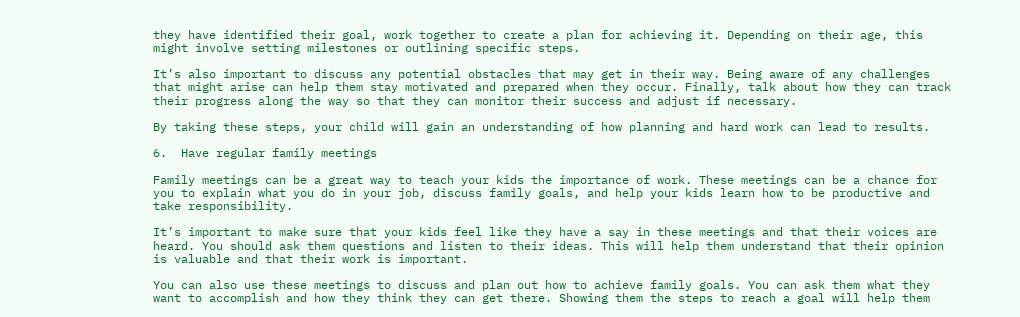they have identified their goal, work together to create a plan for achieving it. Depending on their age, this might involve setting milestones or outlining specific steps.

It’s also important to discuss any potential obstacles that may get in their way. Being aware of any challenges that might arise can help them stay motivated and prepared when they occur. Finally, talk about how they can track their progress along the way so that they can monitor their success and adjust if necessary.

By taking these steps, your child will gain an understanding of how planning and hard work can lead to results.

6.  Have regular family meetings

Family meetings can be a great way to teach your kids the importance of work. These meetings can be a chance for you to explain what you do in your job, discuss family goals, and help your kids learn how to be productive and take responsibility.

It’s important to make sure that your kids feel like they have a say in these meetings and that their voices are heard. You should ask them questions and listen to their ideas. This will help them understand that their opinion is valuable and that their work is important.

You can also use these meetings to discuss and plan out how to achieve family goals. You can ask them what they want to accomplish and how they think they can get there. Showing them the steps to reach a goal will help them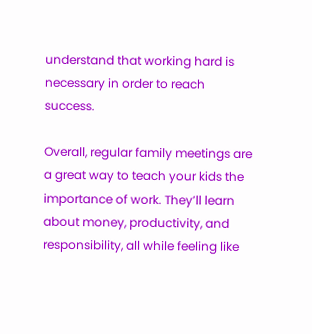understand that working hard is necessary in order to reach success.

Overall, regular family meetings are a great way to teach your kids the importance of work. They’ll learn about money, productivity, and responsibility, all while feeling like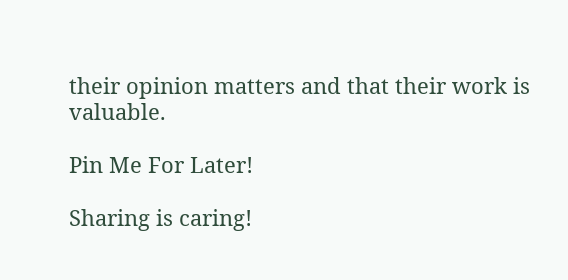their opinion matters and that their work is valuable.

Pin Me For Later!

Sharing is caring!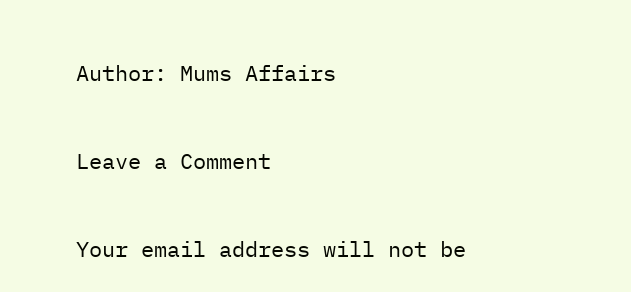Author: Mums Affairs

Leave a Comment

Your email address will not be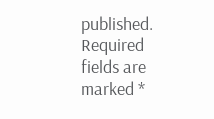published. Required fields are marked *